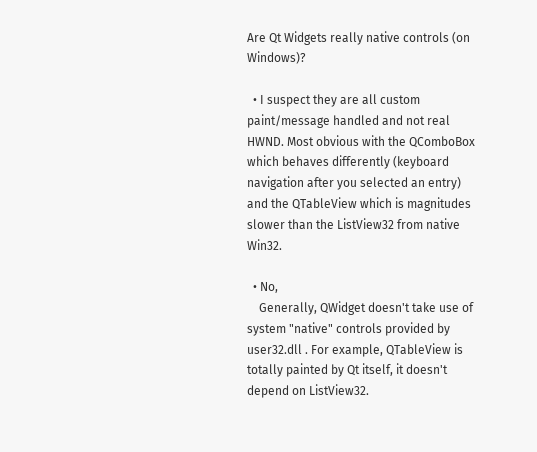Are Qt Widgets really native controls (on Windows)?

  • I suspect they are all custom paint/message handled and not real HWND. Most obvious with the QComboBox which behaves differently (keyboard navigation after you selected an entry) and the QTableView which is magnitudes slower than the ListView32 from native Win32.

  • No,
    Generally, QWidget doesn't take use of system "native" controls provided by user32.dll . For example, QTableView is totally painted by Qt itself, it doesn't depend on ListView32.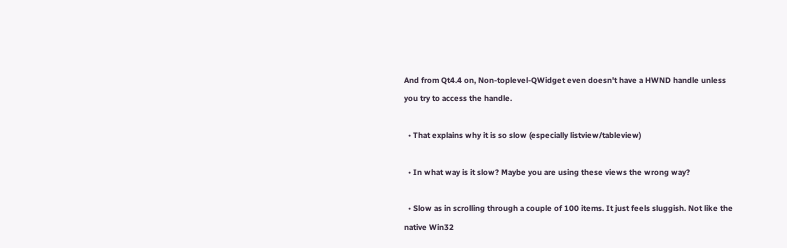And from Qt4.4 on, Non-toplevel-QWidget even doesn't have a HWND handle unless you try to access the handle.

  • That explains why it is so slow (especially listview/tableview)

  • In what way is it slow? Maybe you are using these views the wrong way?

  • Slow as in scrolling through a couple of 100 items. It just feels sluggish. Not like the native Win32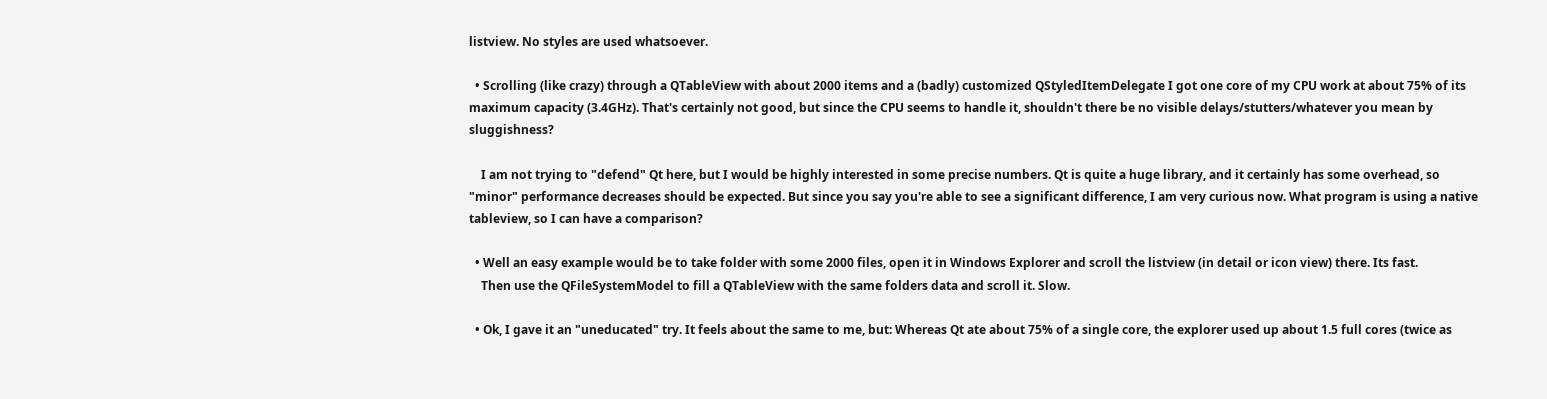listview. No styles are used whatsoever.

  • Scrolling (like crazy) through a QTableView with about 2000 items and a (badly) customized QStyledItemDelegate I got one core of my CPU work at about 75% of its maximum capacity (3.4GHz). That's certainly not good, but since the CPU seems to handle it, shouldn't there be no visible delays/stutters/whatever you mean by sluggishness?

    I am not trying to "defend" Qt here, but I would be highly interested in some precise numbers. Qt is quite a huge library, and it certainly has some overhead, so "minor" performance decreases should be expected. But since you say you're able to see a significant difference, I am very curious now. What program is using a native tableview, so I can have a comparison?

  • Well an easy example would be to take folder with some 2000 files, open it in Windows Explorer and scroll the listview (in detail or icon view) there. Its fast.
    Then use the QFileSystemModel to fill a QTableView with the same folders data and scroll it. Slow.

  • Ok, I gave it an "uneducated" try. It feels about the same to me, but: Whereas Qt ate about 75% of a single core, the explorer used up about 1.5 full cores (twice as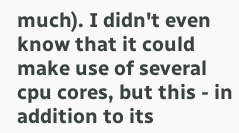much). I didn't even know that it could make use of several cpu cores, but this - in addition to its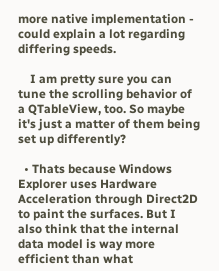more native implementation - could explain a lot regarding differing speeds.

    I am pretty sure you can tune the scrolling behavior of a QTableView, too. So maybe it's just a matter of them being set up differently?

  • Thats because Windows Explorer uses Hardware Acceleration through Direct2D to paint the surfaces. But I also think that the internal data model is way more efficient than what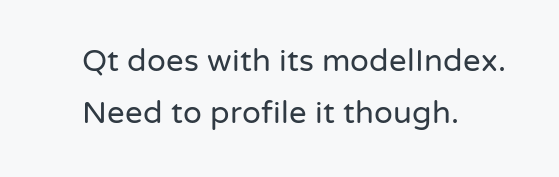Qt does with its modelIndex. Need to profile it though.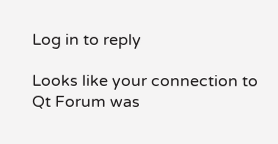Log in to reply

Looks like your connection to Qt Forum was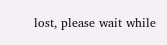lost, please wait while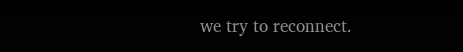we try to reconnect.